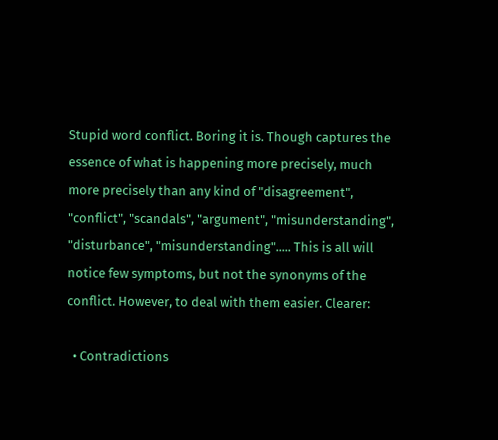Stupid word conflict. Boring it is. Though captures the essence of what is happening more precisely, much more precisely than any kind of "disagreement", "conflict", "scandals", "argument", "misunderstanding", "disturbance", "misunderstanding"..... This is all will notice few symptoms, but not the synonyms of the conflict. However, to deal with them easier. Clearer:

  • Contradictions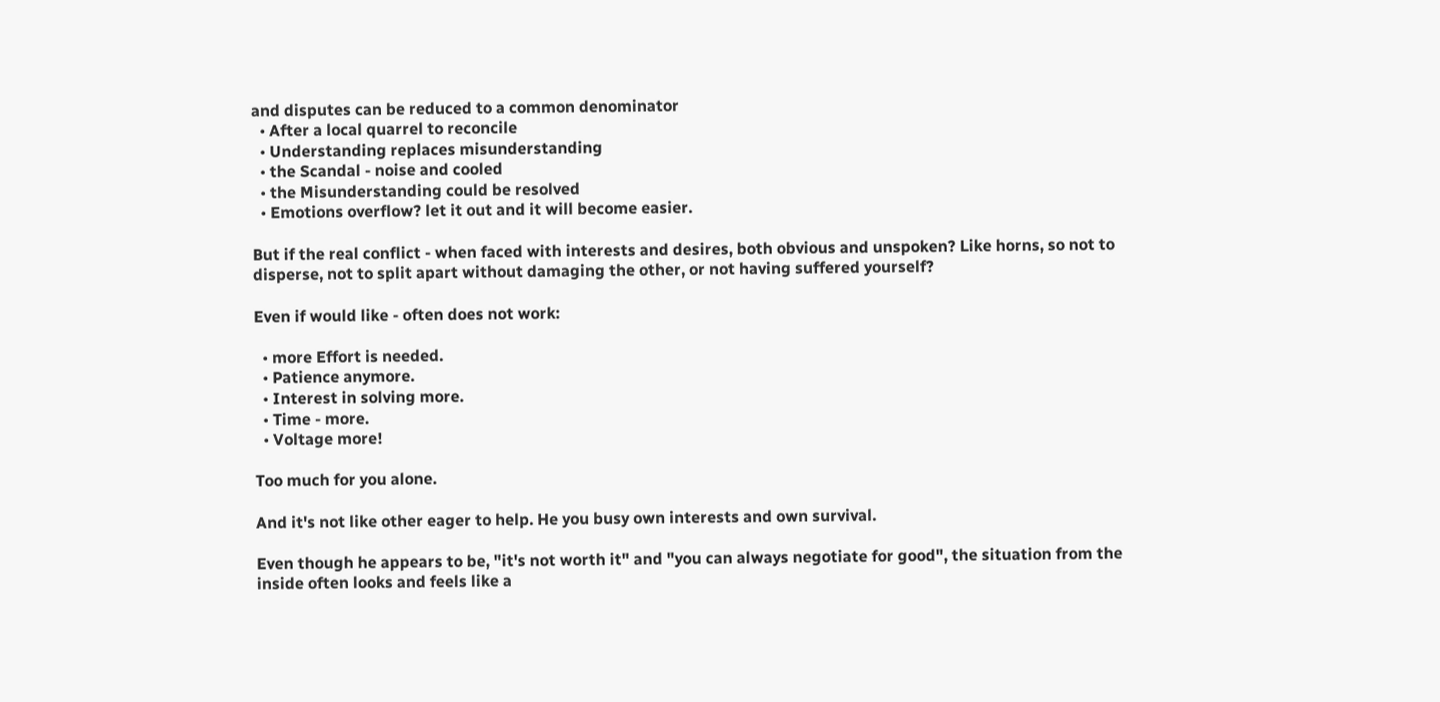and disputes can be reduced to a common denominator
  • After a local quarrel to reconcile
  • Understanding replaces misunderstanding
  • the Scandal - noise and cooled
  • the Misunderstanding could be resolved
  • Emotions overflow? let it out and it will become easier.

But if the real conflict - when faced with interests and desires, both obvious and unspoken? Like horns, so not to disperse, not to split apart without damaging the other, or not having suffered yourself?

Even if would like - often does not work:

  • more Effort is needed.
  • Patience anymore.
  • Interest in solving more.
  • Time - more.
  • Voltage more!

Too much for you alone.

And it's not like other eager to help. He you busy own interests and own survival.

Even though he appears to be, "it's not worth it" and "you can always negotiate for good", the situation from the inside often looks and feels like a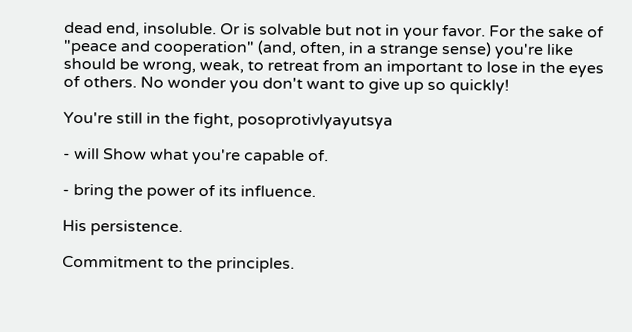dead end, insoluble. Or is solvable but not in your favor. For the sake of "peace and cooperation" (and, often, in a strange sense) you're like should be wrong, weak, to retreat from an important to lose in the eyes of others. No wonder you don't want to give up so quickly!

You're still in the fight, posoprotivlyayutsya

- will Show what you're capable of.

- bring the power of its influence.

His persistence.

Commitment to the principles.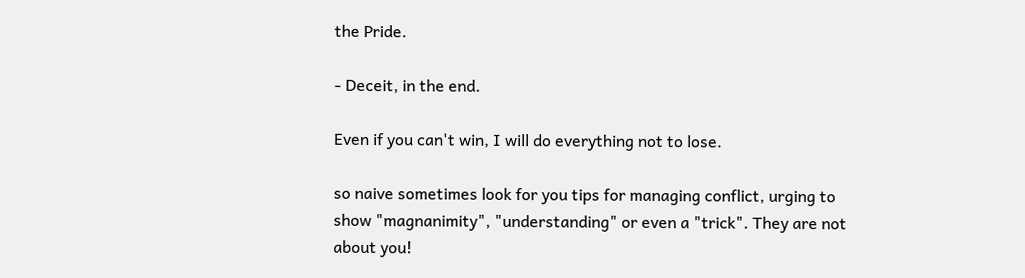the Pride.

- Deceit, in the end.

Even if you can't win, I will do everything not to lose.

so naive sometimes look for you tips for managing conflict, urging to show "magnanimity", "understanding" or even a "trick". They are not about you!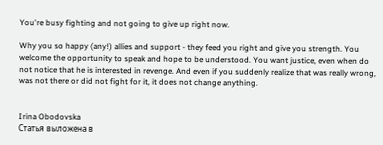You're busy fighting and not going to give up right now.

Why you so happy (any!) allies and support - they feed you right and give you strength. You welcome the opportunity to speak and hope to be understood. You want justice, even when do not notice that he is interested in revenge. And even if you suddenly realize that was really wrong, was not there or did not fight for it, it does not change anything.


Irina Obodovska
Статья выложена в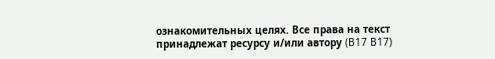ознакомительных целях. Все права на текст принадлежат ресурсу и/или автору (B17 B17)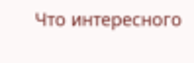Что интересного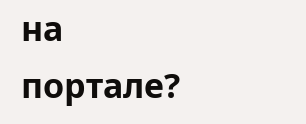на портале?